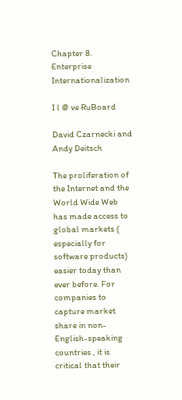Chapter 8. Enterprise Internationalization

I l @ ve RuBoard

David Czarnecki and Andy Deitsch

The proliferation of the Internet and the World Wide Web has made access to global markets ( especially for software products) easier today than ever before. For companies to capture market share in non-English-speaking countries , it is critical that their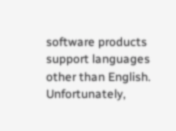software products support languages other than English. Unfortunately,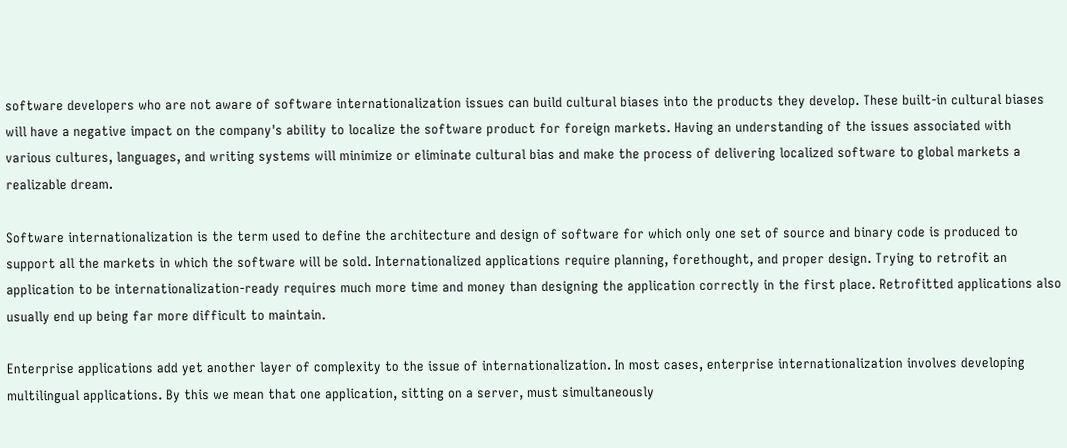software developers who are not aware of software internationalization issues can build cultural biases into the products they develop. These built-in cultural biases will have a negative impact on the company's ability to localize the software product for foreign markets. Having an understanding of the issues associated with various cultures, languages, and writing systems will minimize or eliminate cultural bias and make the process of delivering localized software to global markets a realizable dream.

Software internationalization is the term used to define the architecture and design of software for which only one set of source and binary code is produced to support all the markets in which the software will be sold. Internationalized applications require planning, forethought, and proper design. Trying to retrofit an application to be internationalization-ready requires much more time and money than designing the application correctly in the first place. Retrofitted applications also usually end up being far more difficult to maintain.

Enterprise applications add yet another layer of complexity to the issue of internationalization. In most cases, enterprise internationalization involves developing multilingual applications. By this we mean that one application, sitting on a server, must simultaneously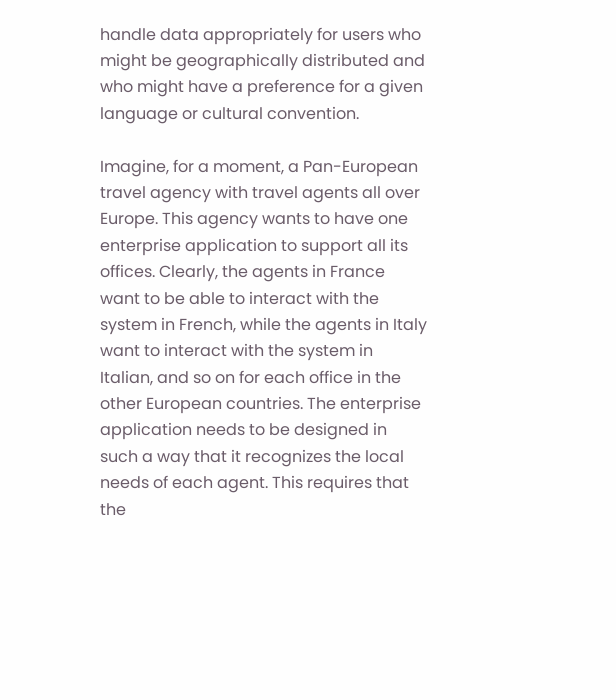handle data appropriately for users who might be geographically distributed and who might have a preference for a given language or cultural convention.

Imagine, for a moment, a Pan-European travel agency with travel agents all over Europe. This agency wants to have one enterprise application to support all its offices. Clearly, the agents in France want to be able to interact with the system in French, while the agents in Italy want to interact with the system in Italian, and so on for each office in the other European countries. The enterprise application needs to be designed in such a way that it recognizes the local needs of each agent. This requires that the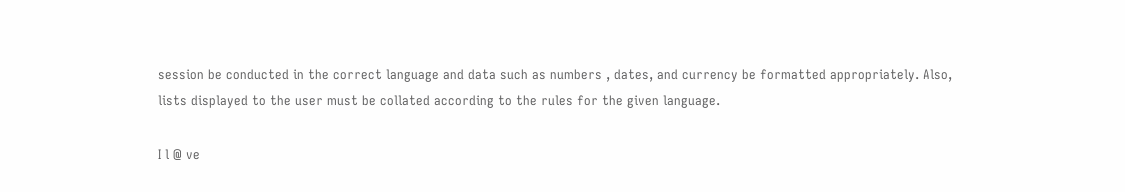session be conducted in the correct language and data such as numbers , dates, and currency be formatted appropriately. Also, lists displayed to the user must be collated according to the rules for the given language.

I l @ ve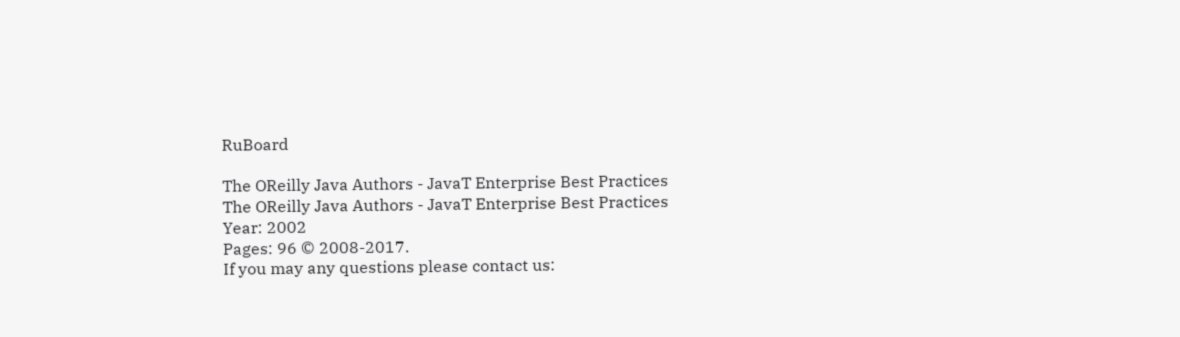RuBoard

The OReilly Java Authors - JavaT Enterprise Best Practices
The OReilly Java Authors - JavaT Enterprise Best Practices
Year: 2002
Pages: 96 © 2008-2017.
If you may any questions please contact us: